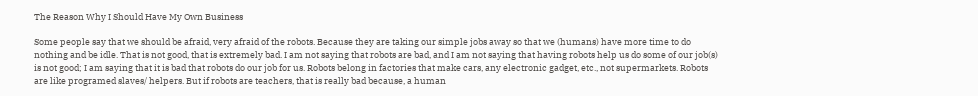The Reason Why I Should Have My Own Business

Some people say that we should be afraid, very afraid of the robots. Because they are taking our simple jobs away so that we (humans) have more time to do nothing and be idle. That is not good, that is extremely bad. I am not saying that robots are bad, and I am not saying that having robots help us do some of our job(s) is not good; I am saying that it is bad that robots do our job for us. Robots belong in factories that make cars, any electronic gadget, etc., not supermarkets. Robots are like programed slaves/ helpers. But if robots are teachers, that is really bad because, a human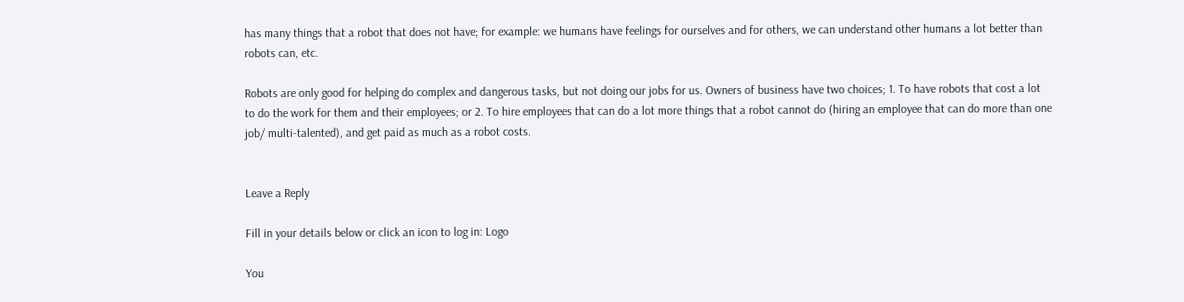has many things that a robot that does not have; for example: we humans have feelings for ourselves and for others, we can understand other humans a lot better than robots can, etc.

Robots are only good for helping do complex and dangerous tasks, but not doing our jobs for us. Owners of business have two choices; 1. To have robots that cost a lot to do the work for them and their employees; or 2. To hire employees that can do a lot more things that a robot cannot do (hiring an employee that can do more than one job/ multi-talented), and get paid as much as a robot costs.


Leave a Reply

Fill in your details below or click an icon to log in: Logo

You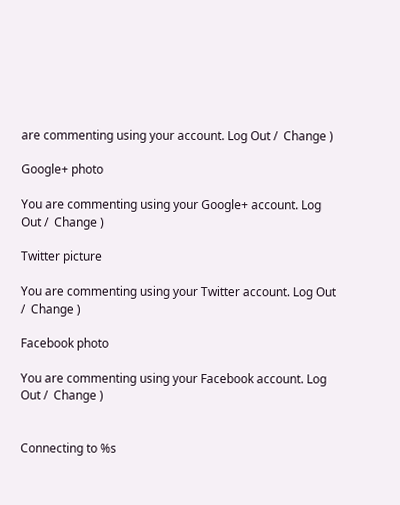are commenting using your account. Log Out /  Change )

Google+ photo

You are commenting using your Google+ account. Log Out /  Change )

Twitter picture

You are commenting using your Twitter account. Log Out /  Change )

Facebook photo

You are commenting using your Facebook account. Log Out /  Change )


Connecting to %s